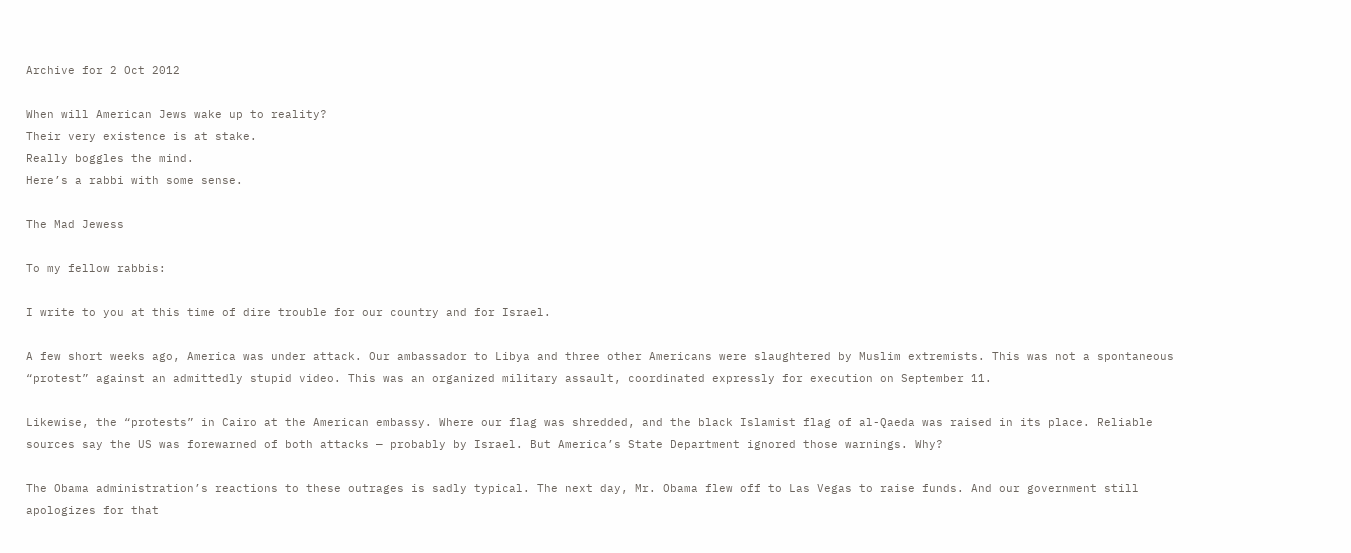Archive for 2 Oct 2012

When will American Jews wake up to reality?
Their very existence is at stake.
Really boggles the mind.
Here’s a rabbi with some sense.

The Mad Jewess

To my fellow rabbis:

I write to you at this time of dire trouble for our country and for Israel.

A few short weeks ago, America was under attack. Our ambassador to Libya and three other Americans were slaughtered by Muslim extremists. This was not a spontaneous “protest” against an admittedly stupid video. This was an organized military assault, coordinated expressly for execution on September 11.

Likewise, the “protests” in Cairo at the American embassy. Where our flag was shredded, and the black Islamist flag of al-Qaeda was raised in its place. Reliable sources say the US was forewarned of both attacks — probably by Israel. But America’s State Department ignored those warnings. Why?

The Obama administration’s reactions to these outrages is sadly typical. The next day, Mr. Obama flew off to Las Vegas to raise funds. And our government still apologizes for that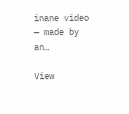inane video — made by an…

View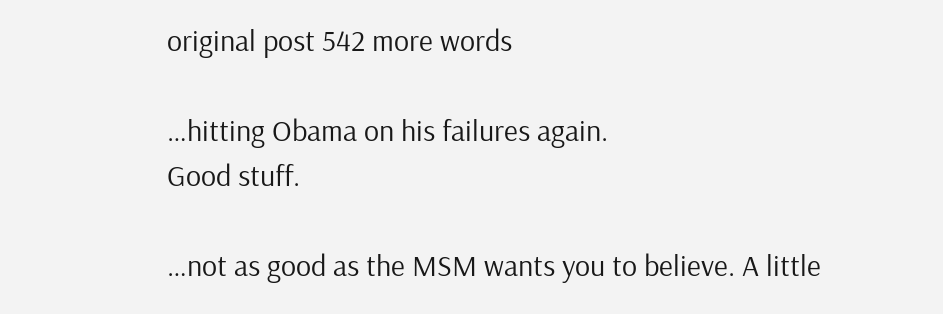original post 542 more words

…hitting Obama on his failures again.
Good stuff.

…not as good as the MSM wants you to believe. A little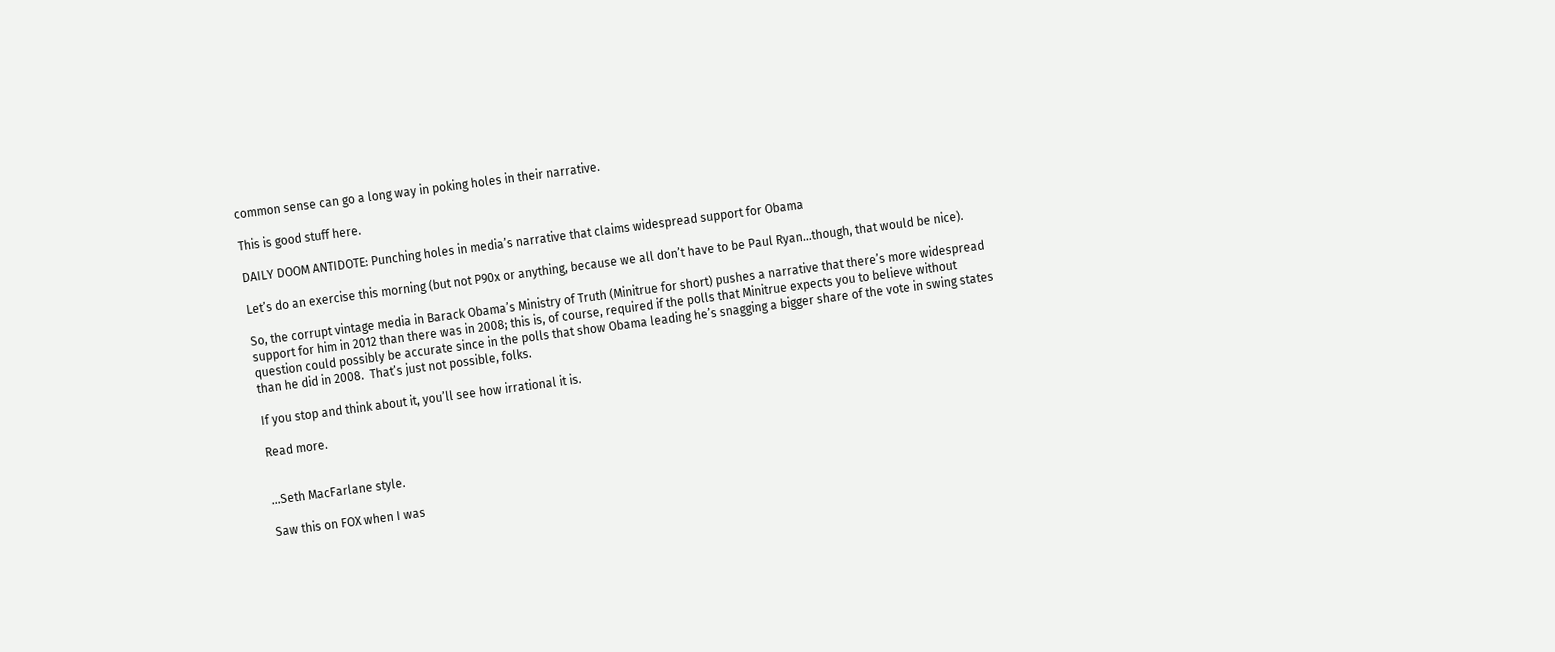common sense can go a long way in poking holes in their narrative.

This is good stuff here.

DAILY DOOM ANTIDOTE: Punching holes in media’s narrative that claims widespread support for Obama

Let’s do an exercise this morning (but not P90x or anything, because we all don’t have to be Paul Ryan…though, that would be nice).

So, the corrupt vintage media in Barack Obama’s Ministry of Truth (Minitrue for short) pushes a narrative that there’s more widespread support for him in 2012 than there was in 2008; this is, of course, required if the polls that Minitrue expects you to believe without question could possibly be accurate since in the polls that show Obama leading he’s snagging a bigger share of the vote in swing states than he did in 2008.  That’s just not possible, folks.

If you stop and think about it, you’ll see how irrational it is.

Read more.


…Seth MacFarlane style.

Saw this on FOX when I was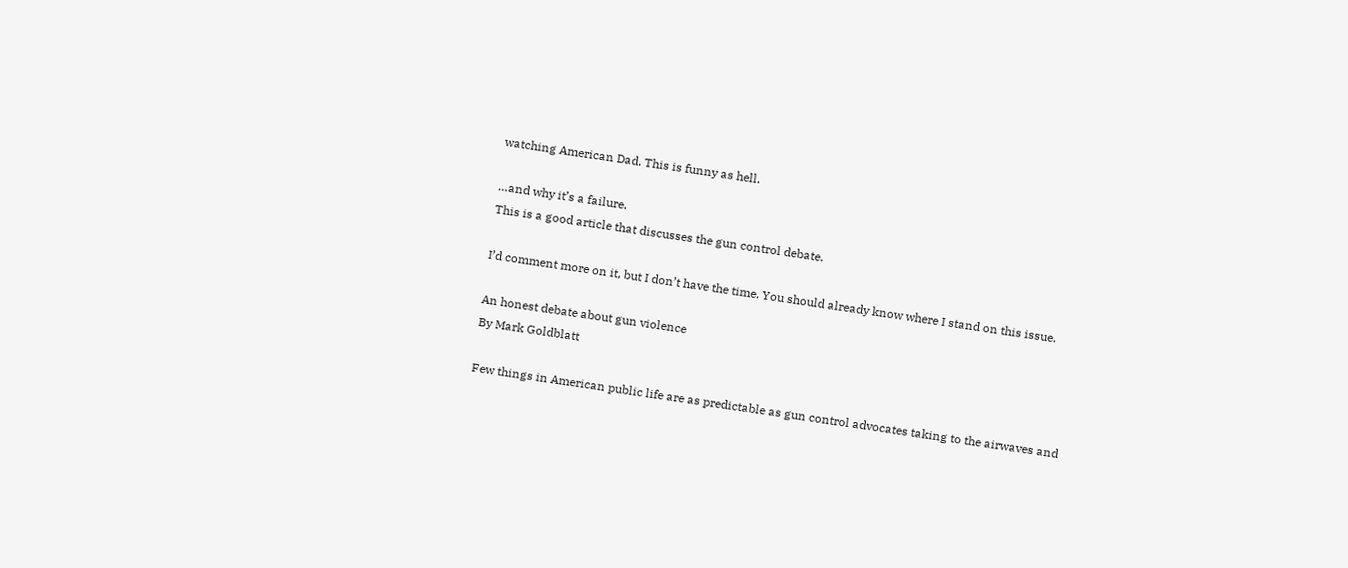watching American Dad. This is funny as hell.

…and why it’s a failure.
This is a good article that discusses the gun control debate.

I’d comment more on it, but I don’t have the time. You should already know where I stand on this issue.

An honest debate about gun violence
By Mark Goldblatt

Few things in American public life are as predictable as gun control advocates taking to the airwaves and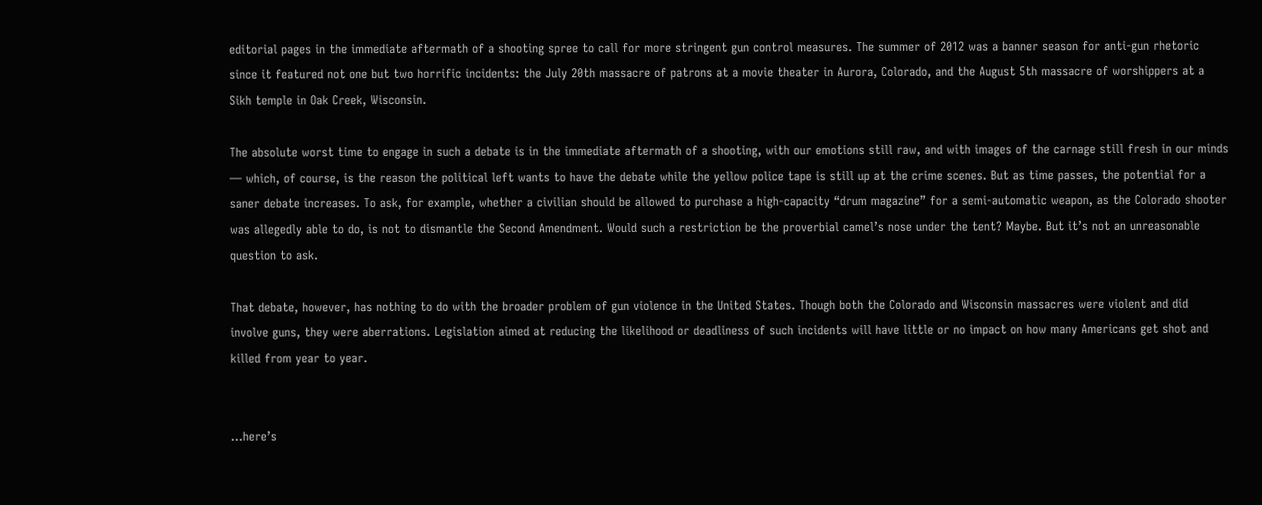editorial pages in the immediate aftermath of a shooting spree to call for more stringent gun control measures. The summer of 2012 was a banner season for anti-gun rhetoric since it featured not one but two horrific incidents: the July 20th massacre of patrons at a movie theater in Aurora, Colorado, and the August 5th massacre of worshippers at a Sikh temple in Oak Creek, Wisconsin.

The absolute worst time to engage in such a debate is in the immediate aftermath of a shooting, with our emotions still raw, and with images of the carnage still fresh in our minds — which, of course, is the reason the political left wants to have the debate while the yellow police tape is still up at the crime scenes. But as time passes, the potential for a saner debate increases. To ask, for example, whether a civilian should be allowed to purchase a high-capacity “drum magazine” for a semi-automatic weapon, as the Colorado shooter was allegedly able to do, is not to dismantle the Second Amendment. Would such a restriction be the proverbial camel’s nose under the tent? Maybe. But it’s not an unreasonable question to ask.

That debate, however, has nothing to do with the broader problem of gun violence in the United States. Though both the Colorado and Wisconsin massacres were violent and did involve guns, they were aberrations. Legislation aimed at reducing the likelihood or deadliness of such incidents will have little or no impact on how many Americans get shot and killed from year to year.


…here’s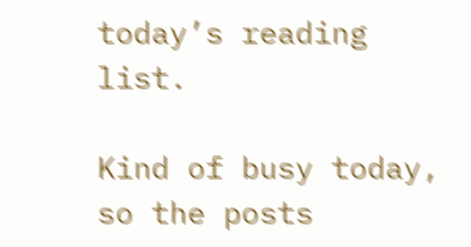today’s reading list.

Kind of busy today, so the posts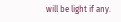will be light if any.